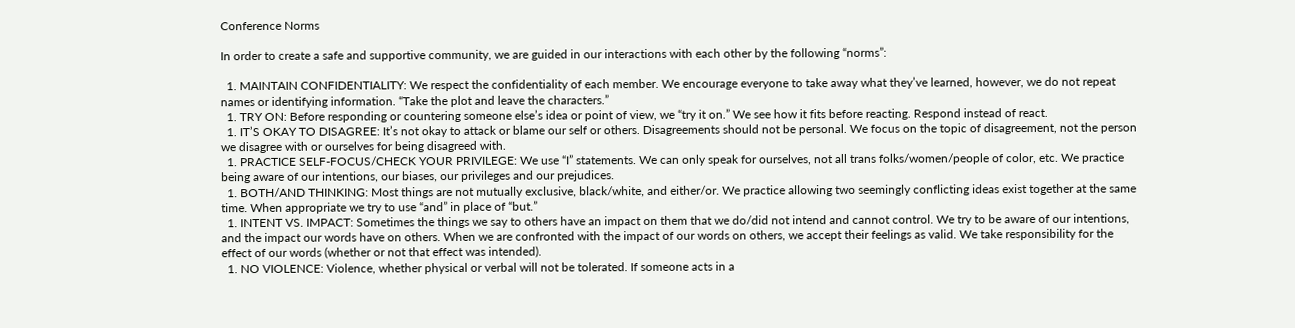Conference Norms

In order to create a safe and supportive community, we are guided in our interactions with each other by the following “norms”:

  1. MAINTAIN CONFIDENTIALITY: We respect the confidentiality of each member. We encourage everyone to take away what they’ve learned, however, we do not repeat names or identifying information. “Take the plot and leave the characters.”
  1. TRY ON: Before responding or countering someone else’s idea or point of view, we “try it on.” We see how it fits before reacting. Respond instead of react.
  1. IT’S OKAY TO DISAGREE: It’s not okay to attack or blame our self or others. Disagreements should not be personal. We focus on the topic of disagreement, not the person we disagree with or ourselves for being disagreed with.
  1. PRACTICE SELF-FOCUS/CHECK YOUR PRIVILEGE: We use “I” statements. We can only speak for ourselves, not all trans folks/women/people of color, etc. We practice being aware of our intentions, our biases, our privileges and our prejudices.
  1. BOTH/AND THINKING: Most things are not mutually exclusive, black/white, and either/or. We practice allowing two seemingly conflicting ideas exist together at the same time. When appropriate we try to use “and” in place of “but.”
  1. INTENT VS. IMPACT: Sometimes the things we say to others have an impact on them that we do/did not intend and cannot control. We try to be aware of our intentions, and the impact our words have on others. When we are confronted with the impact of our words on others, we accept their feelings as valid. We take responsibility for the effect of our words (whether or not that effect was intended).
  1. NO VIOLENCE: Violence, whether physical or verbal will not be tolerated. If someone acts in a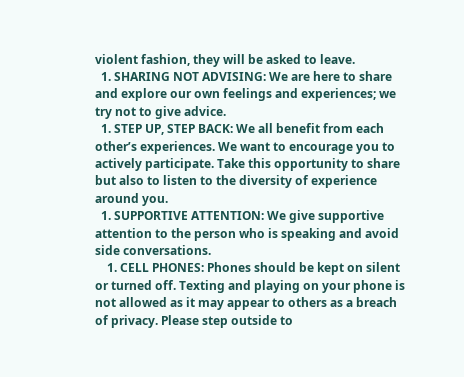violent fashion, they will be asked to leave.
  1. SHARING NOT ADVISING: We are here to share and explore our own feelings and experiences; we try not to give advice.
  1. STEP UP, STEP BACK: We all benefit from each other’s experiences. We want to encourage you to actively participate. Take this opportunity to share but also to listen to the diversity of experience around you.
  1. SUPPORTIVE ATTENTION: We give supportive attention to the person who is speaking and avoid side conversations.
    1. CELL PHONES: Phones should be kept on silent or turned off. Texting and playing on your phone is not allowed as it may appear to others as a breach of privacy. Please step outside to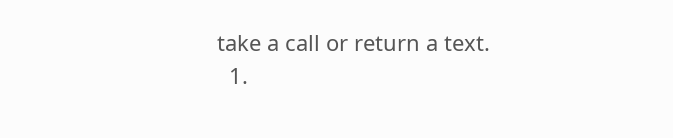take a call or return a text.
  1.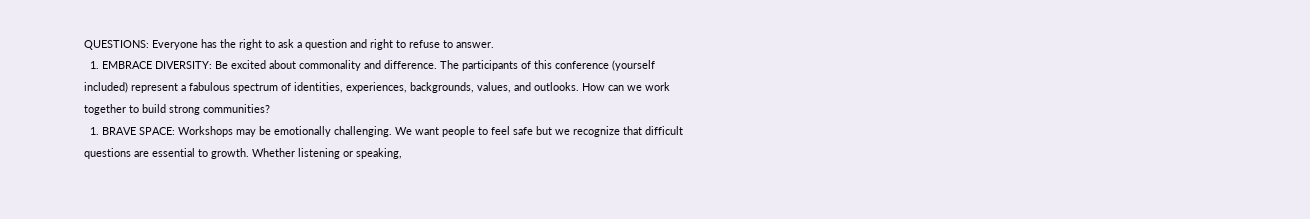QUESTIONS: Everyone has the right to ask a question and right to refuse to answer.
  1. EMBRACE DIVERSITY: Be excited about commonality and difference. The participants of this conference (yourself included) represent a fabulous spectrum of identities, experiences, backgrounds, values, and outlooks. How can we work together to build strong communities?
  1. BRAVE SPACE: Workshops may be emotionally challenging. We want people to feel safe but we recognize that difficult questions are essential to growth. Whether listening or speaking,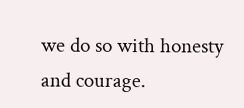we do so with honesty and courage.